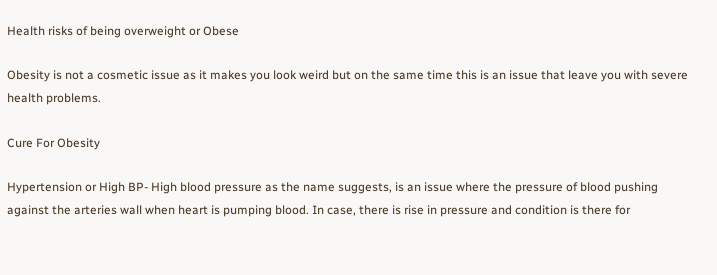Health risks of being overweight or Obese

Obesity is not a cosmetic issue as it makes you look weird but on the same time this is an issue that leave you with severe health problems.

Cure For Obesity

Hypertension or High BP- High blood pressure as the name suggests, is an issue where the pressure of blood pushing against the arteries wall when heart is pumping blood. In case, there is rise in pressure and condition is there for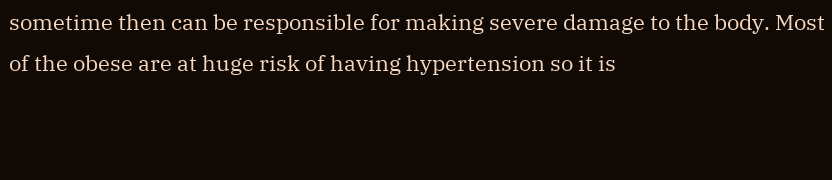sometime then can be responsible for making severe damage to the body. Most of the obese are at huge risk of having hypertension so it is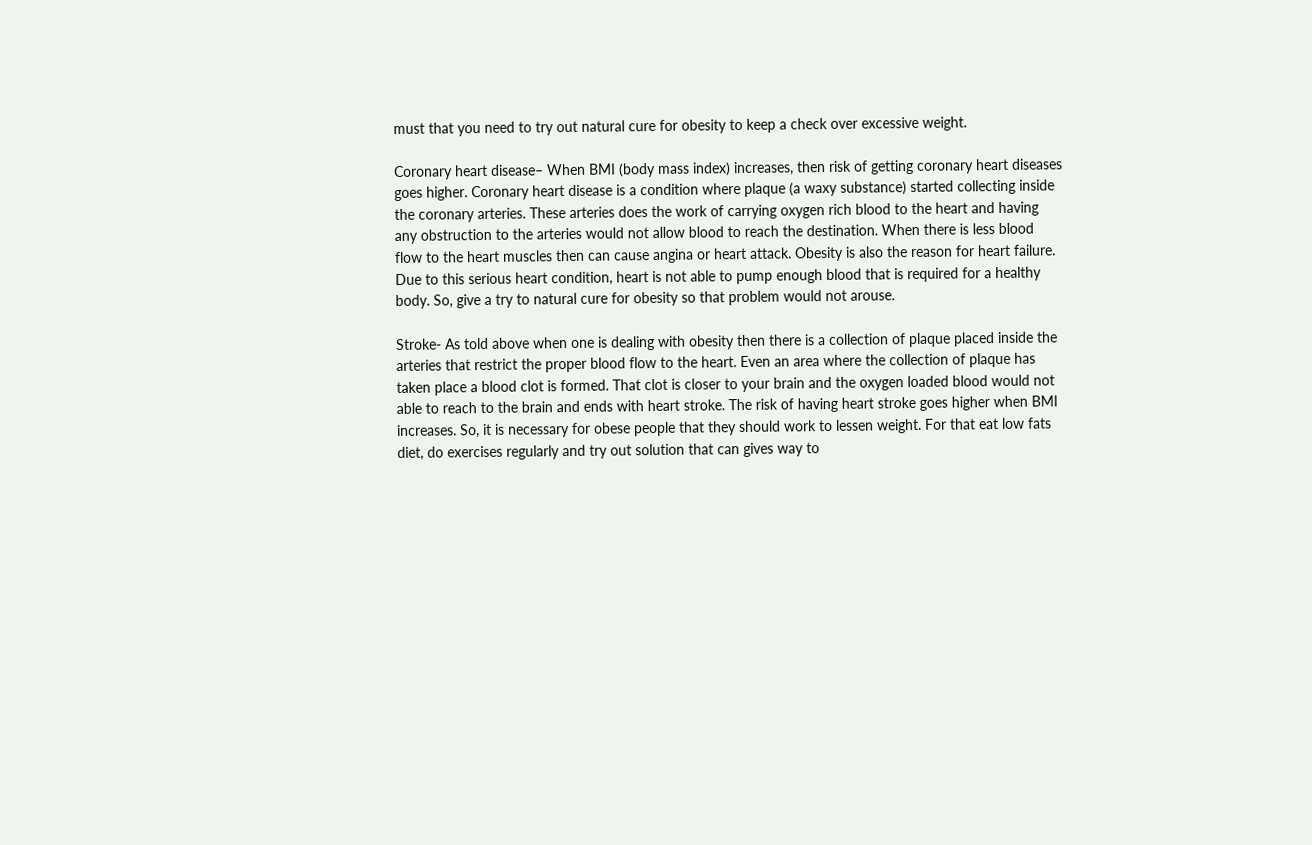must that you need to try out natural cure for obesity to keep a check over excessive weight.

Coronary heart disease– When BMI (body mass index) increases, then risk of getting coronary heart diseases goes higher. Coronary heart disease is a condition where plaque (a waxy substance) started collecting inside the coronary arteries. These arteries does the work of carrying oxygen rich blood to the heart and having any obstruction to the arteries would not allow blood to reach the destination. When there is less blood flow to the heart muscles then can cause angina or heart attack. Obesity is also the reason for heart failure. Due to this serious heart condition, heart is not able to pump enough blood that is required for a healthy body. So, give a try to natural cure for obesity so that problem would not arouse.

Stroke- As told above when one is dealing with obesity then there is a collection of plaque placed inside the arteries that restrict the proper blood flow to the heart. Even an area where the collection of plaque has taken place a blood clot is formed. That clot is closer to your brain and the oxygen loaded blood would not able to reach to the brain and ends with heart stroke. The risk of having heart stroke goes higher when BMI increases. So, it is necessary for obese people that they should work to lessen weight. For that eat low fats diet, do exercises regularly and try out solution that can gives way to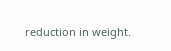reduction in weight.